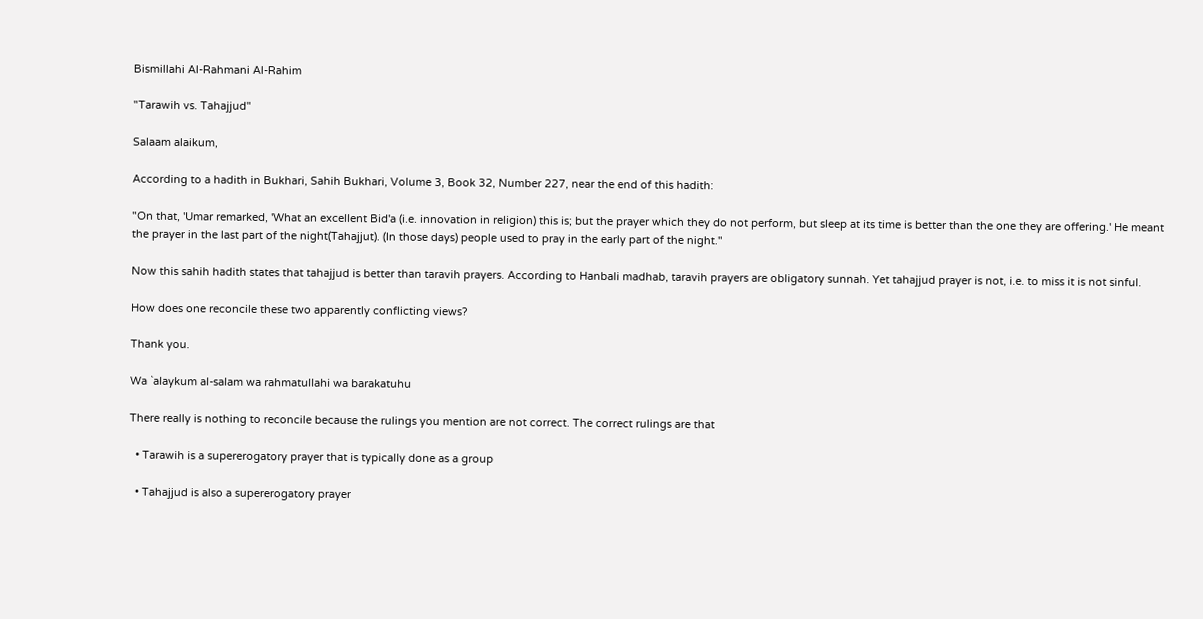Bismillahi Al-Rahmani Al-Rahim

"Tarawih vs. Tahajjud"

Salaam alaikum,

According to a hadith in Bukhari, Sahih Bukhari, Volume 3, Book 32, Number 227, near the end of this hadith:

"On that, 'Umar remarked, 'What an excellent Bid'a (i.e. innovation in religion) this is; but the prayer which they do not perform, but sleep at its time is better than the one they are offering.' He meant the prayer in the last part of the night(Tahajjut). (In those days) people used to pray in the early part of the night."

Now this sahih hadith states that tahajjud is better than taravih prayers. According to Hanbali madhab, taravih prayers are obligatory sunnah. Yet tahajjud prayer is not, i.e. to miss it is not sinful.

How does one reconcile these two apparently conflicting views?

Thank you.

Wa `alaykum al-salam wa rahmatullahi wa barakatuhu

There really is nothing to reconcile because the rulings you mention are not correct. The correct rulings are that

  • Tarawih is a supererogatory prayer that is typically done as a group

  • Tahajjud is also a supererogatory prayer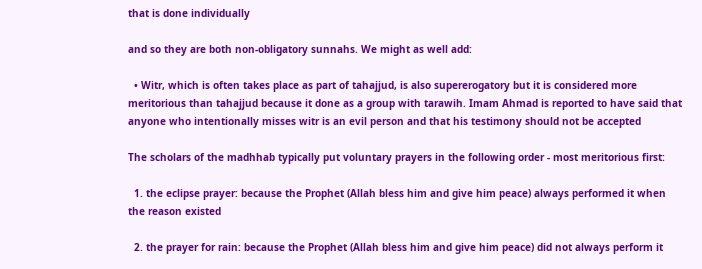that is done individually

and so they are both non-obligatory sunnahs. We might as well add:

  • Witr, which is often takes place as part of tahajjud, is also supererogatory but it is considered more meritorious than tahajjud because it done as a group with tarawih. Imam Ahmad is reported to have said that anyone who intentionally misses witr is an evil person and that his testimony should not be accepted

The scholars of the madhhab typically put voluntary prayers in the following order - most meritorious first:

  1. the eclipse prayer: because the Prophet (Allah bless him and give him peace) always performed it when the reason existed

  2. the prayer for rain: because the Prophet (Allah bless him and give him peace) did not always perform it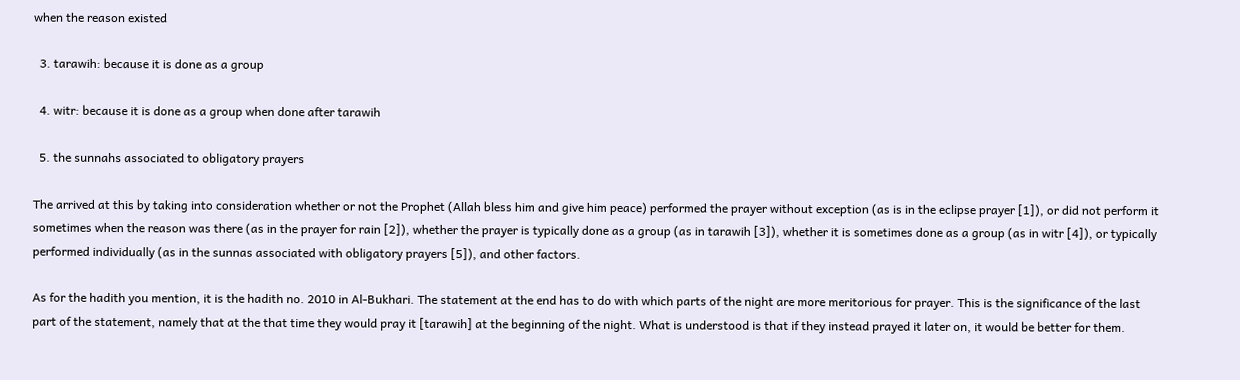when the reason existed

  3. tarawih: because it is done as a group

  4. witr: because it is done as a group when done after tarawih

  5. the sunnahs associated to obligatory prayers

The arrived at this by taking into consideration whether or not the Prophet (Allah bless him and give him peace) performed the prayer without exception (as is in the eclipse prayer [1]), or did not perform it sometimes when the reason was there (as in the prayer for rain [2]), whether the prayer is typically done as a group (as in tarawih [3]), whether it is sometimes done as a group (as in witr [4]), or typically performed individually (as in the sunnas associated with obligatory prayers [5]), and other factors.

As for the hadith you mention, it is the hadith no. 2010 in Al-Bukhari. The statement at the end has to do with which parts of the night are more meritorious for prayer. This is the significance of the last part of the statement, namely that at the that time they would pray it [tarawih] at the beginning of the night. What is understood is that if they instead prayed it later on, it would be better for them.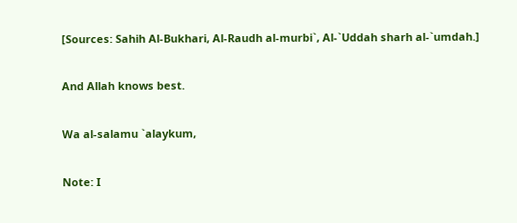[Sources: Sahih Al-Bukhari, Al-Raudh al-murbi`, Al-`Uddah sharh al-`umdah.]

And Allah knows best.

Wa al-salamu `alaykum,

Note: I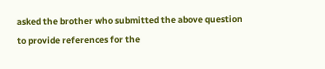asked the brother who submitted the above question to provide references for the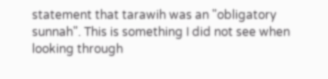statement that tarawih was an "obligatory sunnah". This is something I did not see when looking through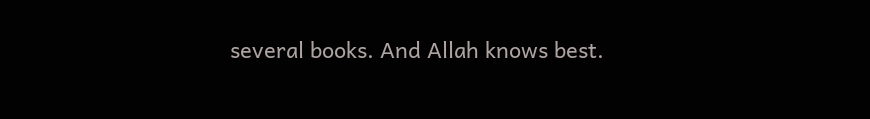several books. And Allah knows best.